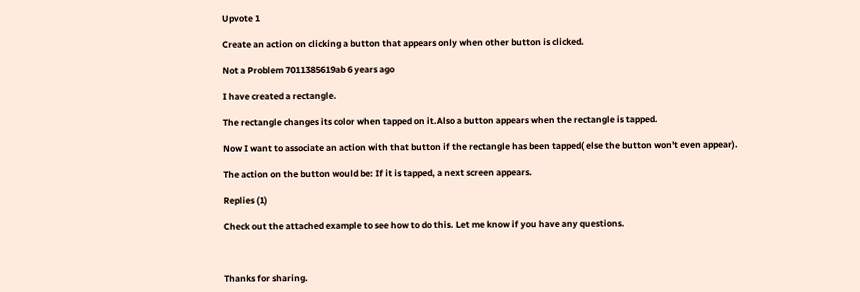Upvote 1

Create an action on clicking a button that appears only when other button is clicked.

Not a Problem 7011385619ab 6 years ago

I have created a rectangle.

The rectangle changes its color when tapped on it.Also a button appears when the rectangle is tapped.

Now I want to associate an action with that button if the rectangle has been tapped( else the button won't even appear).

The action on the button would be: If it is tapped, a next screen appears.

Replies (1)

Check out the attached example to see how to do this. Let me know if you have any questions.



Thanks for sharing.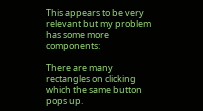This appears to be very relevant but my problem has some more components:

There are many rectangles on clicking which the same button pops up.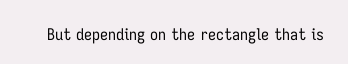But depending on the rectangle that is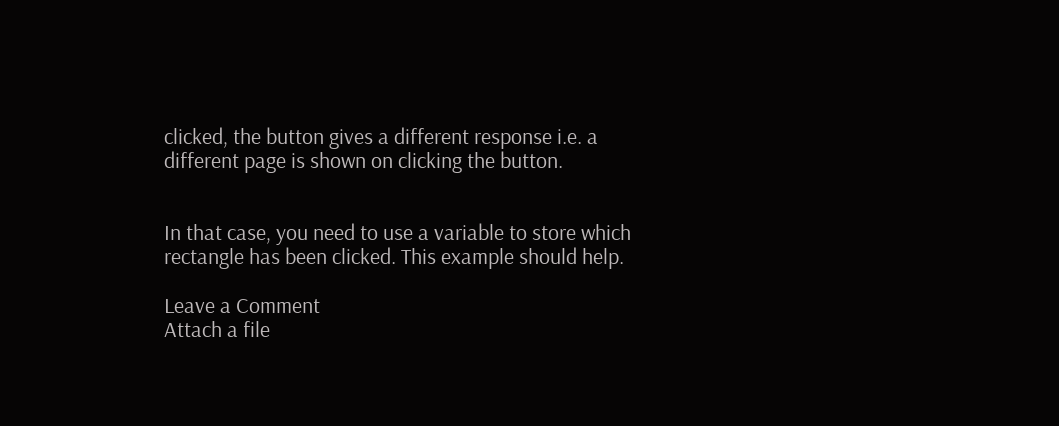clicked, the button gives a different response i.e. a different page is shown on clicking the button.


In that case, you need to use a variable to store which rectangle has been clicked. This example should help.

Leave a Comment
Attach a file